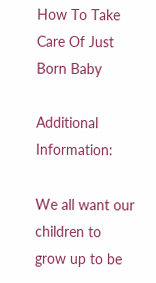How To Take Care Of Just Born Baby

Additional Information:

We all want our children to grow up to be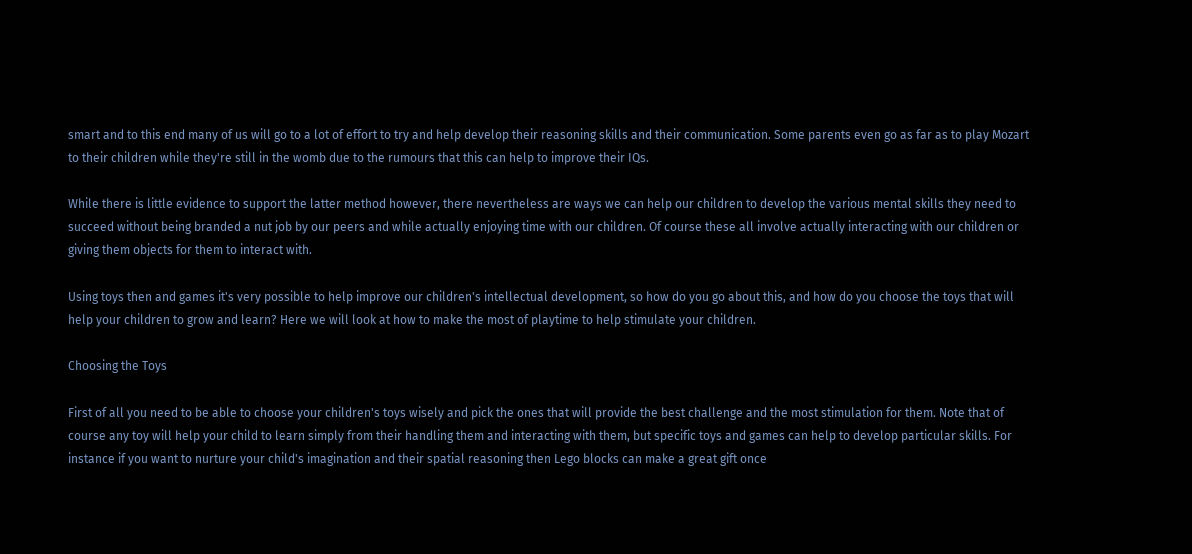smart and to this end many of us will go to a lot of effort to try and help develop their reasoning skills and their communication. Some parents even go as far as to play Mozart to their children while they're still in the womb due to the rumours that this can help to improve their IQs.

While there is little evidence to support the latter method however, there nevertheless are ways we can help our children to develop the various mental skills they need to succeed without being branded a nut job by our peers and while actually enjoying time with our children. Of course these all involve actually interacting with our children or giving them objects for them to interact with.

Using toys then and games it's very possible to help improve our children's intellectual development, so how do you go about this, and how do you choose the toys that will help your children to grow and learn? Here we will look at how to make the most of playtime to help stimulate your children.

Choosing the Toys

First of all you need to be able to choose your children's toys wisely and pick the ones that will provide the best challenge and the most stimulation for them. Note that of course any toy will help your child to learn simply from their handling them and interacting with them, but specific toys and games can help to develop particular skills. For instance if you want to nurture your child's imagination and their spatial reasoning then Lego blocks can make a great gift once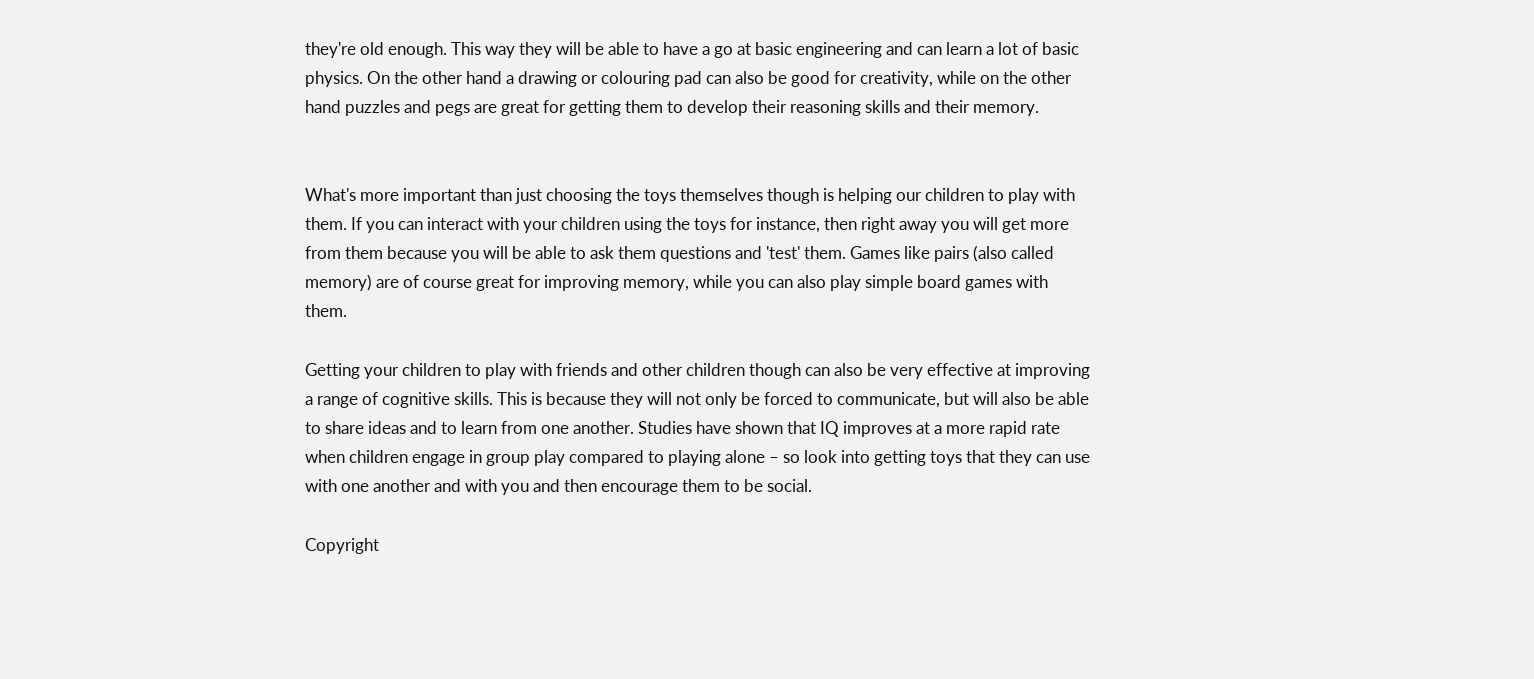they're old enough. This way they will be able to have a go at basic engineering and can learn a lot of basic physics. On the other hand a drawing or colouring pad can also be good for creativity, while on the other hand puzzles and pegs are great for getting them to develop their reasoning skills and their memory.


What's more important than just choosing the toys themselves though is helping our children to play with them. If you can interact with your children using the toys for instance, then right away you will get more from them because you will be able to ask them questions and 'test' them. Games like pairs (also called memory) are of course great for improving memory, while you can also play simple board games with them.

Getting your children to play with friends and other children though can also be very effective at improving a range of cognitive skills. This is because they will not only be forced to communicate, but will also be able to share ideas and to learn from one another. Studies have shown that IQ improves at a more rapid rate when children engage in group play compared to playing alone – so look into getting toys that they can use with one another and with you and then encourage them to be social.

Copyright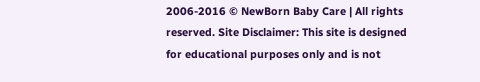2006-2016 © NewBorn Baby Care | All rights reserved. Site Disclaimer: This site is designed for educational purposes only and is not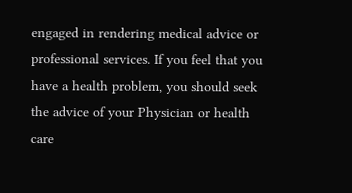engaged in rendering medical advice or professional services. If you feel that you have a health problem, you should seek the advice of your Physician or health care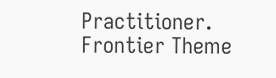Practitioner. Frontier Theme